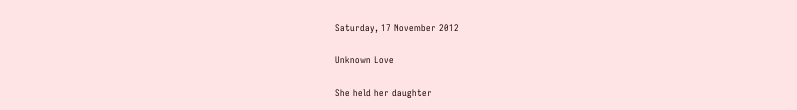Saturday, 17 November 2012

Unknown Love

She held her daughter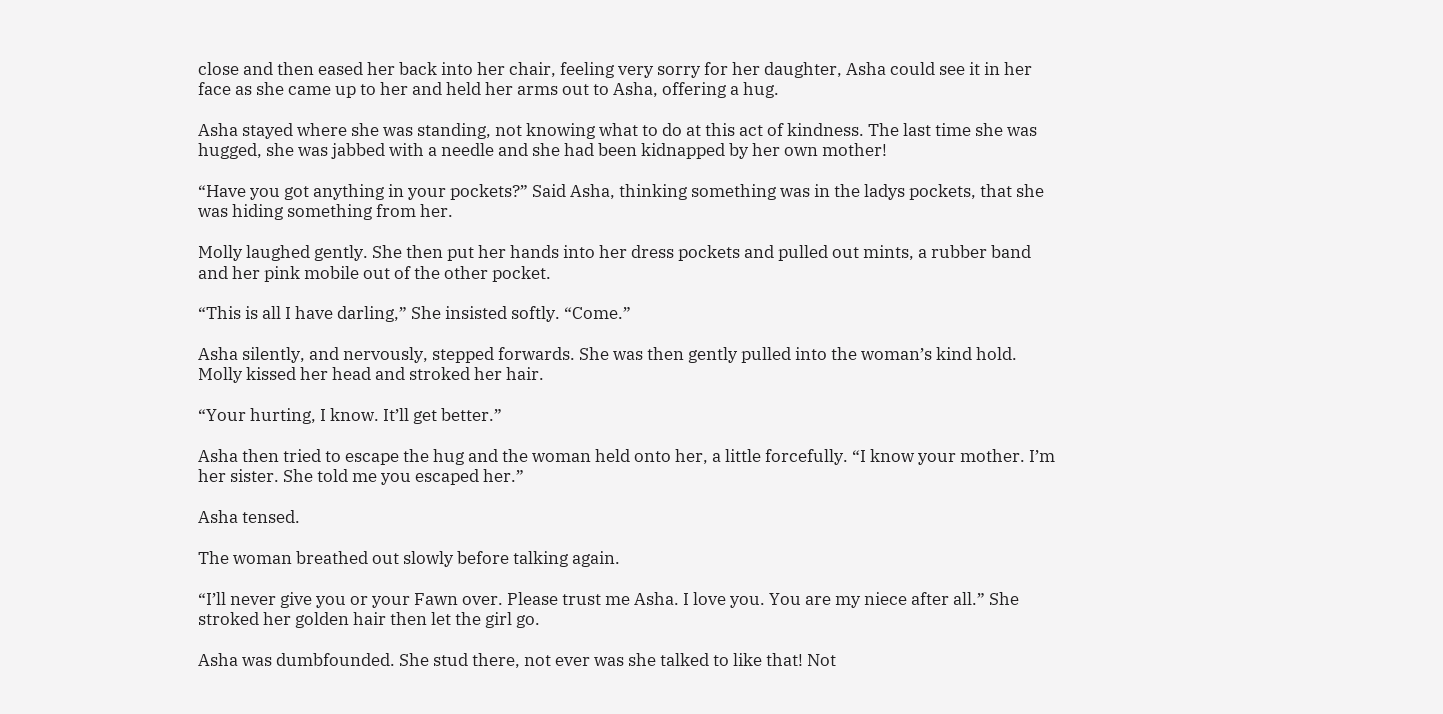close and then eased her back into her chair, feeling very sorry for her daughter, Asha could see it in her face as she came up to her and held her arms out to Asha, offering a hug.

Asha stayed where she was standing, not knowing what to do at this act of kindness. The last time she was hugged, she was jabbed with a needle and she had been kidnapped by her own mother!

“Have you got anything in your pockets?” Said Asha, thinking something was in the ladys pockets, that she was hiding something from her.

Molly laughed gently. She then put her hands into her dress pockets and pulled out mints, a rubber band and her pink mobile out of the other pocket.

“This is all I have darling,” She insisted softly. “Come.”

Asha silently, and nervously, stepped forwards. She was then gently pulled into the woman’s kind hold. Molly kissed her head and stroked her hair.

“Your hurting, I know. It’ll get better.”

Asha then tried to escape the hug and the woman held onto her, a little forcefully. “I know your mother. I’m her sister. She told me you escaped her.”

Asha tensed.

The woman breathed out slowly before talking again.

“I’ll never give you or your Fawn over. Please trust me Asha. I love you. You are my niece after all.” She stroked her golden hair then let the girl go.

Asha was dumbfounded. She stud there, not ever was she talked to like that! Not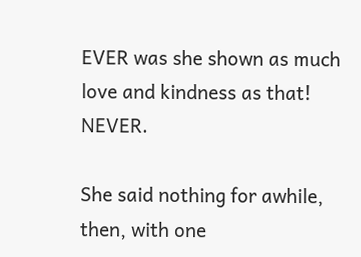EVER was she shown as much love and kindness as that! NEVER.

She said nothing for awhile, then, with one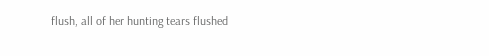flush, all of her hunting tears flushed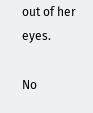out of her eyes.

No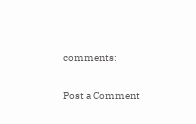comments:

Post a Comment